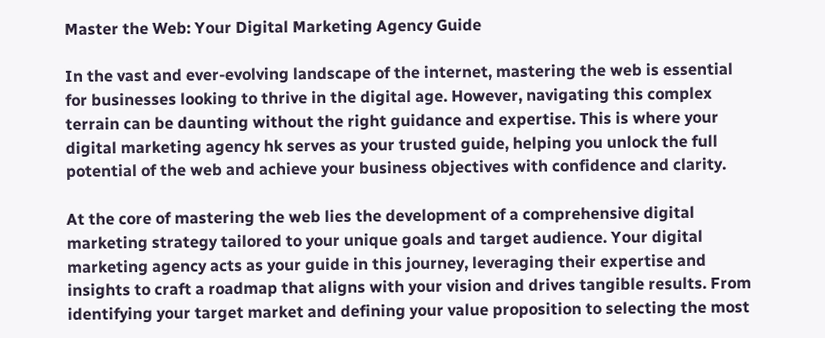Master the Web: Your Digital Marketing Agency Guide

In the vast and ever-evolving landscape of the internet, mastering the web is essential for businesses looking to thrive in the digital age. However, navigating this complex terrain can be daunting without the right guidance and expertise. This is where your digital marketing agency hk serves as your trusted guide, helping you unlock the full potential of the web and achieve your business objectives with confidence and clarity.

At the core of mastering the web lies the development of a comprehensive digital marketing strategy tailored to your unique goals and target audience. Your digital marketing agency acts as your guide in this journey, leveraging their expertise and insights to craft a roadmap that aligns with your vision and drives tangible results. From identifying your target market and defining your value proposition to selecting the most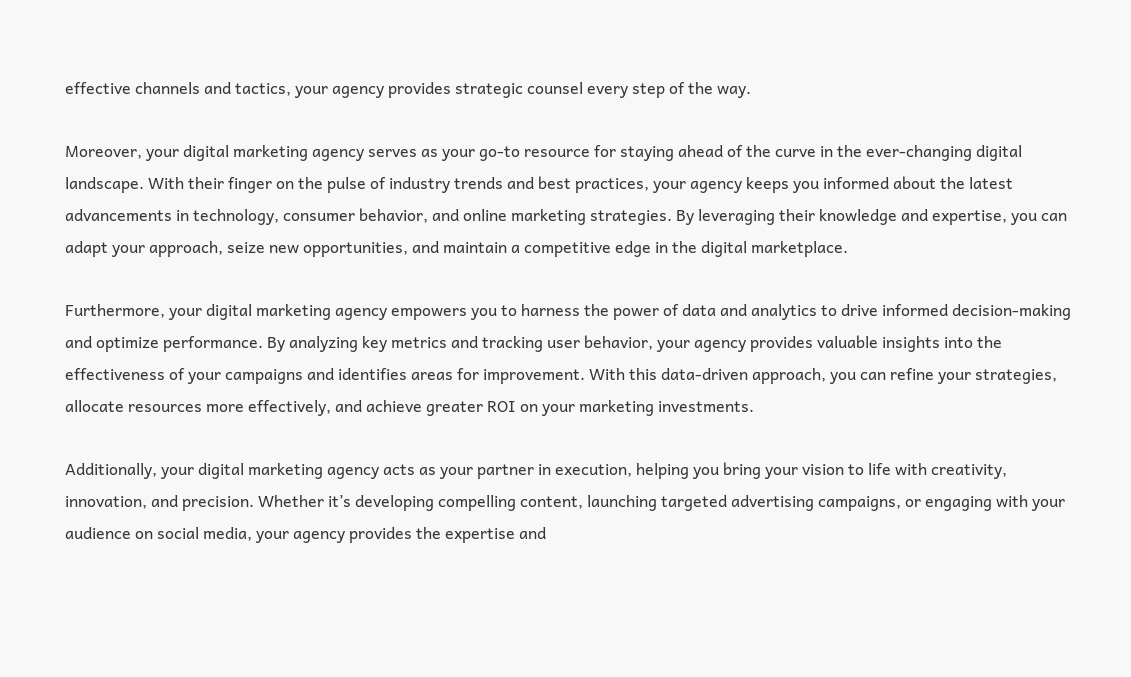effective channels and tactics, your agency provides strategic counsel every step of the way.

Moreover, your digital marketing agency serves as your go-to resource for staying ahead of the curve in the ever-changing digital landscape. With their finger on the pulse of industry trends and best practices, your agency keeps you informed about the latest advancements in technology, consumer behavior, and online marketing strategies. By leveraging their knowledge and expertise, you can adapt your approach, seize new opportunities, and maintain a competitive edge in the digital marketplace.

Furthermore, your digital marketing agency empowers you to harness the power of data and analytics to drive informed decision-making and optimize performance. By analyzing key metrics and tracking user behavior, your agency provides valuable insights into the effectiveness of your campaigns and identifies areas for improvement. With this data-driven approach, you can refine your strategies, allocate resources more effectively, and achieve greater ROI on your marketing investments.

Additionally, your digital marketing agency acts as your partner in execution, helping you bring your vision to life with creativity, innovation, and precision. Whether it’s developing compelling content, launching targeted advertising campaigns, or engaging with your audience on social media, your agency provides the expertise and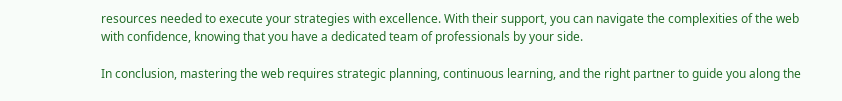resources needed to execute your strategies with excellence. With their support, you can navigate the complexities of the web with confidence, knowing that you have a dedicated team of professionals by your side.

In conclusion, mastering the web requires strategic planning, continuous learning, and the right partner to guide you along the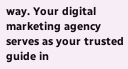way. Your digital marketing agency serves as your trusted guide in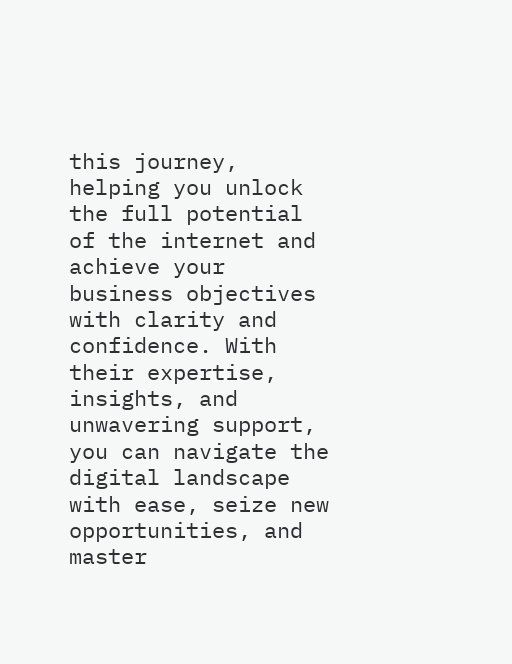this journey, helping you unlock the full potential of the internet and achieve your business objectives with clarity and confidence. With their expertise, insights, and unwavering support, you can navigate the digital landscape with ease, seize new opportunities, and master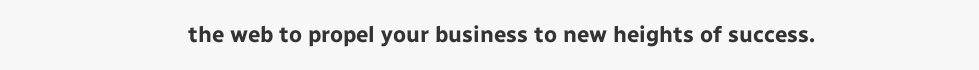the web to propel your business to new heights of success.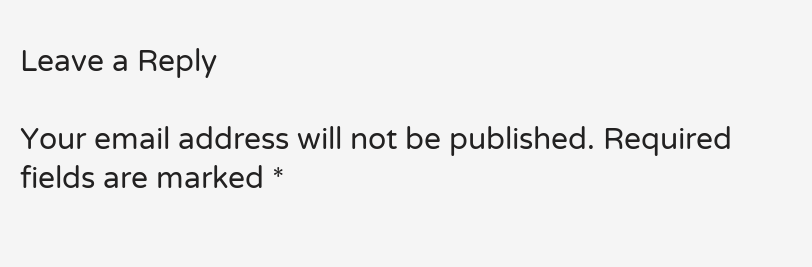Leave a Reply

Your email address will not be published. Required fields are marked *